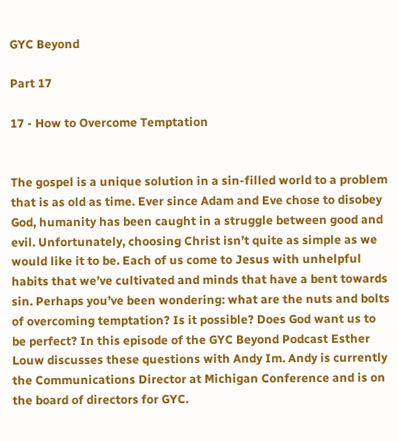GYC Beyond

Part 17

17 - How to Overcome Temptation


The gospel is a unique solution in a sin-filled world to a problem that is as old as time. Ever since Adam and Eve chose to disobey God, humanity has been caught in a struggle between good and evil. Unfortunately, choosing Christ isn’t quite as simple as we would like it to be. Each of us come to Jesus with unhelpful habits that we’ve cultivated and minds that have a bent towards sin. Perhaps you’ve been wondering: what are the nuts and bolts of overcoming temptation? Is it possible? Does God want us to be perfect? In this episode of the GYC Beyond Podcast Esther Louw discusses these questions with Andy Im. Andy is currently the Communications Director at Michigan Conference and is on the board of directors for GYC.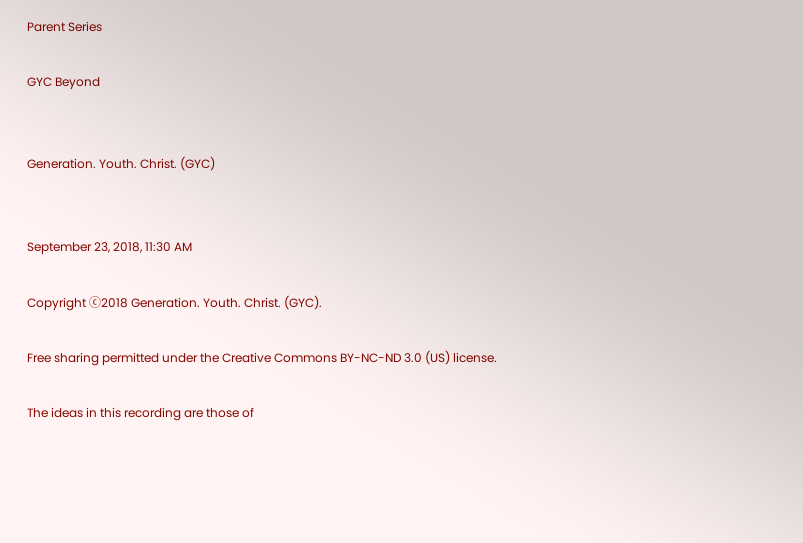Parent Series

GYC Beyond


Generation. Youth. Christ. (GYC)


September 23, 2018, 11:30 AM

Copyright ⓒ2018 Generation. Youth. Christ. (GYC).

Free sharing permitted under the Creative Commons BY-NC-ND 3.0 (US) license.

The ideas in this recording are those of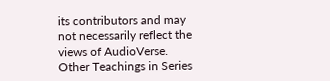its contributors and may not necessarily reflect the views of AudioVerse.
Other Teachings in Series